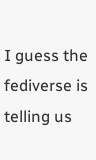I guess the fediverse is telling us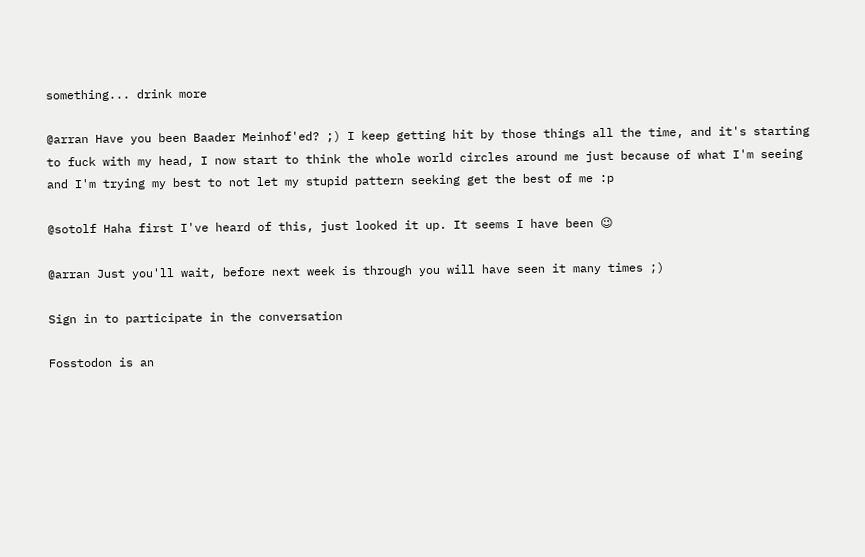something... drink more

@arran Have you been Baader Meinhof'ed? ;) I keep getting hit by those things all the time, and it's starting to fuck with my head, I now start to think the whole world circles around me just because of what I'm seeing and I'm trying my best to not let my stupid pattern seeking get the best of me :p

@sotolf Haha first I've heard of this, just looked it up. It seems I have been 😉

@arran Just you'll wait, before next week is through you will have seen it many times ;)

Sign in to participate in the conversation

Fosstodon is an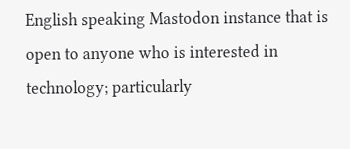English speaking Mastodon instance that is open to anyone who is interested in technology; particularly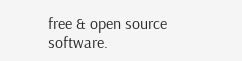free & open source software.